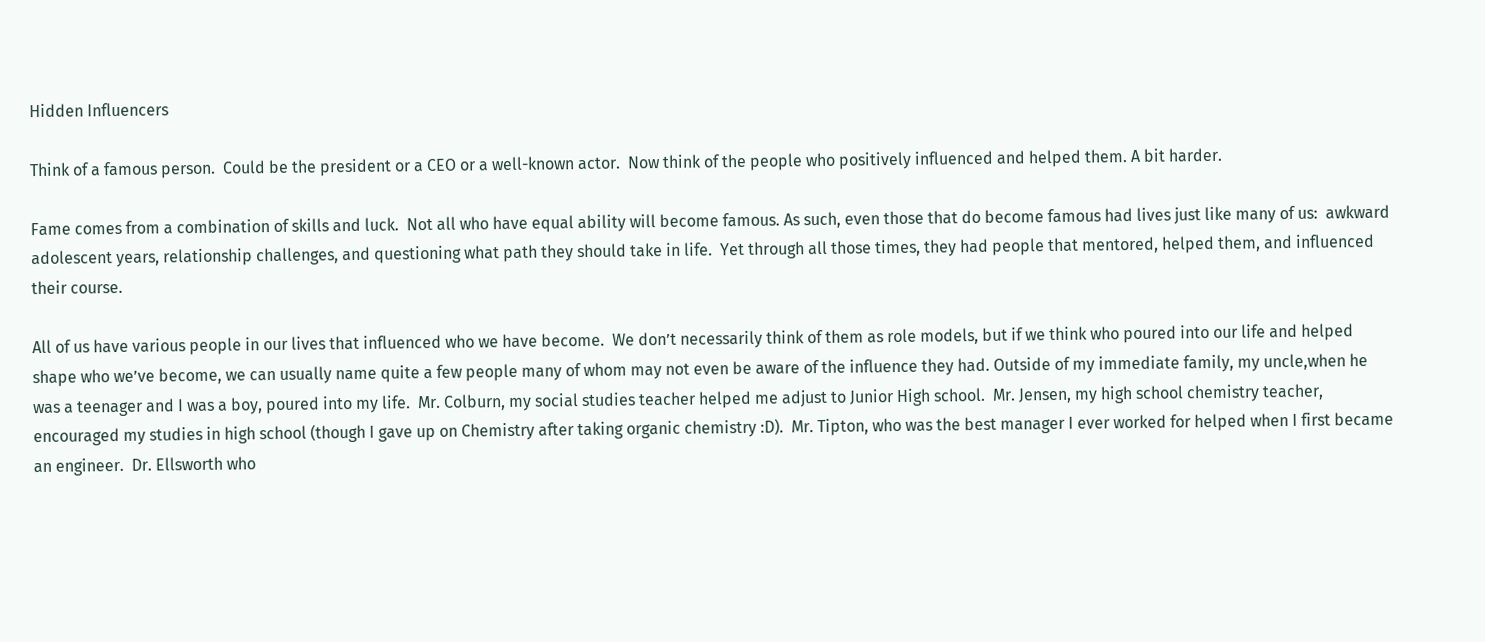Hidden Influencers

Think of a famous person.  Could be the president or a CEO or a well-known actor.  Now think of the people who positively influenced and helped them. A bit harder.

Fame comes from a combination of skills and luck.  Not all who have equal ability will become famous. As such, even those that do become famous had lives just like many of us:  awkward adolescent years, relationship challenges, and questioning what path they should take in life.  Yet through all those times, they had people that mentored, helped them, and influenced their course.

All of us have various people in our lives that influenced who we have become.  We don’t necessarily think of them as role models, but if we think who poured into our life and helped shape who we’ve become, we can usually name quite a few people many of whom may not even be aware of the influence they had. Outside of my immediate family, my uncle,when he was a teenager and I was a boy, poured into my life.  Mr. Colburn, my social studies teacher helped me adjust to Junior High school.  Mr. Jensen, my high school chemistry teacher, encouraged my studies in high school (though I gave up on Chemistry after taking organic chemistry :D).  Mr. Tipton, who was the best manager I ever worked for helped when I first became an engineer.  Dr. Ellsworth who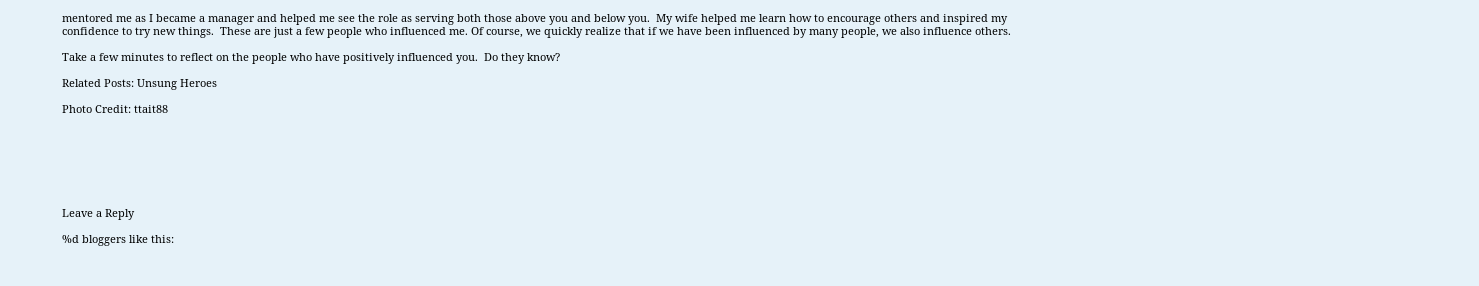mentored me as I became a manager and helped me see the role as serving both those above you and below you.  My wife helped me learn how to encourage others and inspired my confidence to try new things.  These are just a few people who influenced me. Of course, we quickly realize that if we have been influenced by many people, we also influence others.

Take a few minutes to reflect on the people who have positively influenced you.  Do they know?

Related Posts: Unsung Heroes

Photo Credit: ttait88







Leave a Reply

%d bloggers like this: